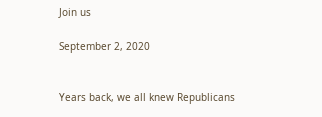Join us

September 2, 2020


Years back, we all knew Republicans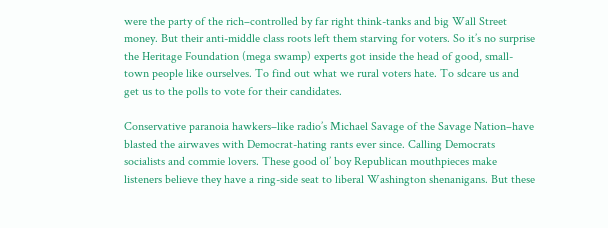were the party of the rich–controlled by far right think-tanks and big Wall Street money. But their anti-middle class roots left them starving for voters. So it’s no surprise the Heritage Foundation (mega swamp) experts got inside the head of good, small-town people like ourselves. To find out what we rural voters hate. To sdcare us and get us to the polls to vote for their candidates.

Conservative paranoia hawkers–like radio’s Michael Savage of the Savage Nation–have blasted the airwaves with Democrat-hating rants ever since. Calling Democrats socialists and commie lovers. These good ol’ boy Republican mouthpieces make listeners believe they have a ring-side seat to liberal Washington shenanigans. But these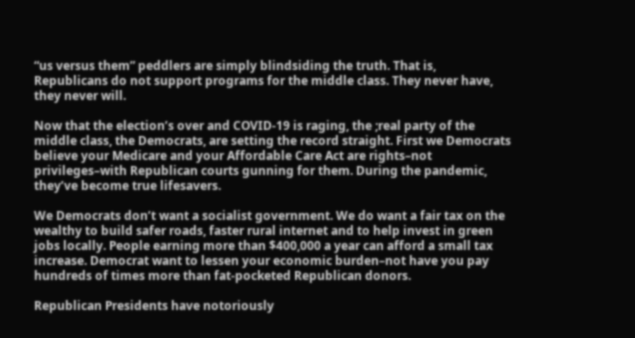“us versus them” peddlers are simply blindsiding the truth. That is, Republicans do not support programs for the middle class. They never have, they never will.

Now that the election’s over and COVID-19 is raging, the ;real party of the middle class, the Democrats, are setting the record straight. First we Democrats believe your Medicare and your Affordable Care Act are rights–not privileges–with Republican courts gunning for them. During the pandemic, they’ve become true lifesavers.

We Democrats don’t want a socialist government. We do want a fair tax on the wealthy to build safer roads, faster rural internet and to help invest in green jobs locally. People earning more than $400,000 a year can afford a small tax increase. Democrat want to lessen your economic burden–not have you pay hundreds of times more than fat-pocketed Republican donors.

Republican Presidents have notoriously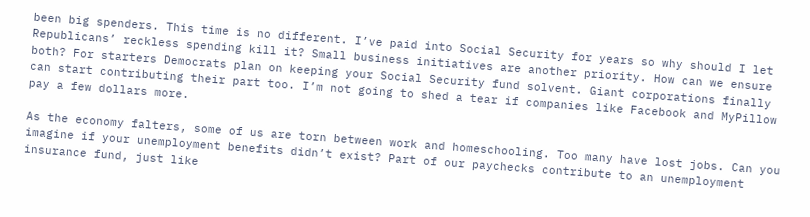been big spenders. This time is no different. I’ve paid into Social Security for years so why should I let Republicans’ reckless spending kill it? Small business initiatives are another priority. How can we ensure both? For starters Democrats plan on keeping your Social Security fund solvent. Giant corporations finally can start contributing their part too. I’m not going to shed a tear if companies like Facebook and MyPillow pay a few dollars more.

As the economy falters, some of us are torn between work and homeschooling. Too many have lost jobs. Can you imagine if your unemployment benefits didn’t exist? Part of our paychecks contribute to an unemployment insurance fund, just like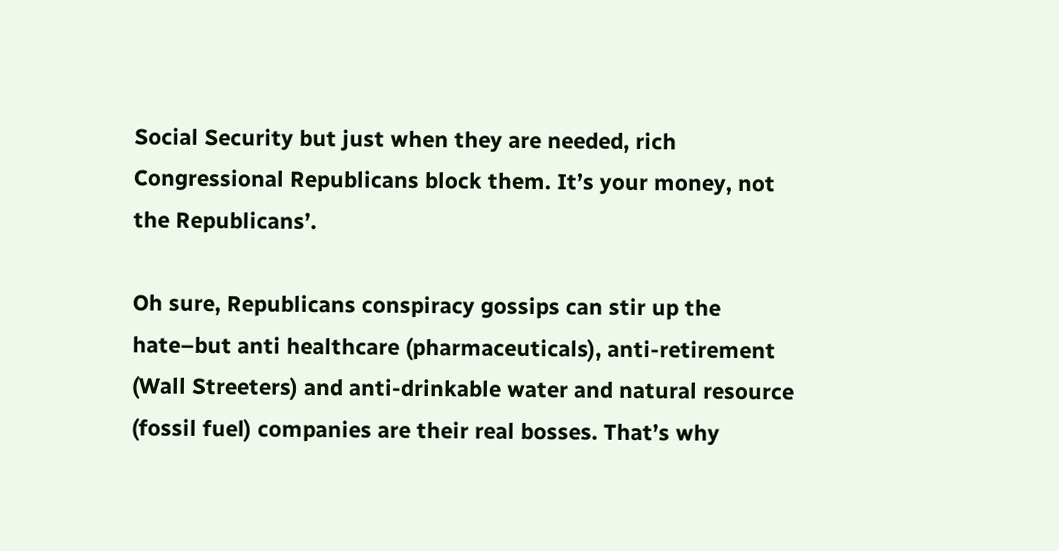Social Security but just when they are needed, rich Congressional Republicans block them. It’s your money, not the Republicans’.

Oh sure, Republicans conspiracy gossips can stir up the hate–but anti healthcare (pharmaceuticals), anti-retirement (Wall Streeters) and anti-drinkable water and natural resource (fossil fuel) companies are their real bosses. That’s why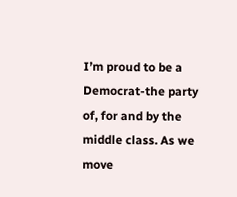I’m proud to be a Democrat-the party of, for and by the middle class. As we move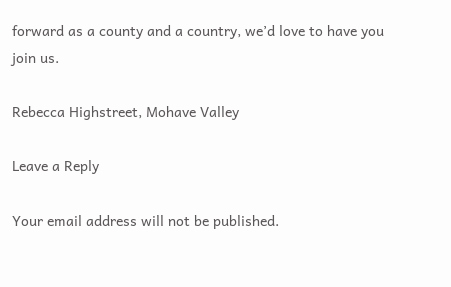forward as a county and a country, we’d love to have you join us.

Rebecca Highstreet, Mohave Valley

Leave a Reply

Your email address will not be published.